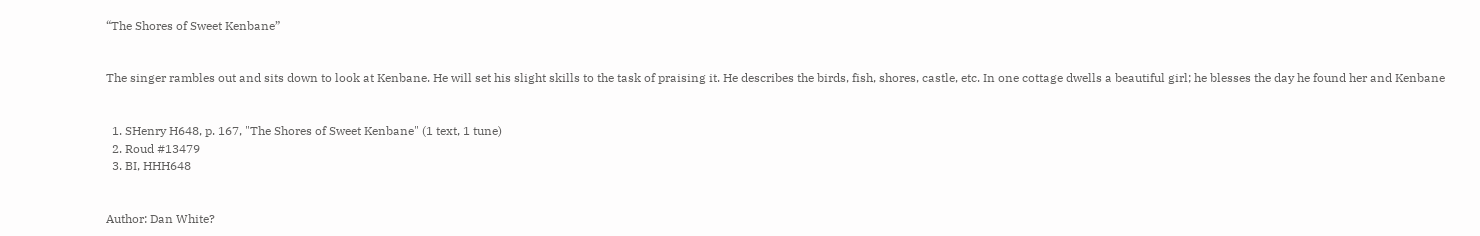“The Shores of Sweet Kenbane”


The singer rambles out and sits down to look at Kenbane. He will set his slight skills to the task of praising it. He describes the birds, fish, shores, castle, etc. In one cottage dwells a beautiful girl; he blesses the day he found her and Kenbane


  1. SHenry H648, p. 167, "The Shores of Sweet Kenbane" (1 text, 1 tune)
  2. Roud #13479
  3. BI, HHH648


Author: Dan White?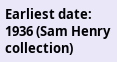Earliest date: 1936 (Sam Henry collection)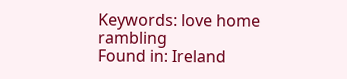Keywords: love home rambling
Found in: Ireland